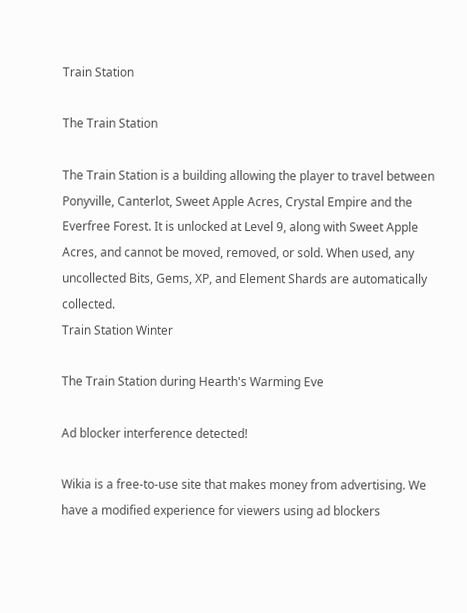Train Station

The Train Station

The Train Station is a building allowing the player to travel between Ponyville, Canterlot, Sweet Apple Acres, Crystal Empire and the Everfree Forest. It is unlocked at Level 9, along with Sweet Apple Acres, and cannot be moved, removed, or sold. When used, any uncollected Bits, Gems, XP, and Element Shards are automatically collected.
Train Station Winter

The Train Station during Hearth's Warming Eve

Ad blocker interference detected!

Wikia is a free-to-use site that makes money from advertising. We have a modified experience for viewers using ad blockers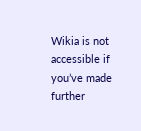Wikia is not accessible if you’ve made further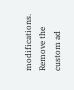modifications. Remove the custom ad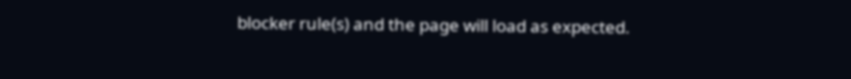blocker rule(s) and the page will load as expected.